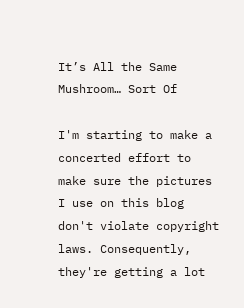It’s All the Same Mushroom… Sort Of

I'm starting to make a concerted effort to make sure the pictures I use on this blog don't violate copyright laws. Consequently, they're getting a lot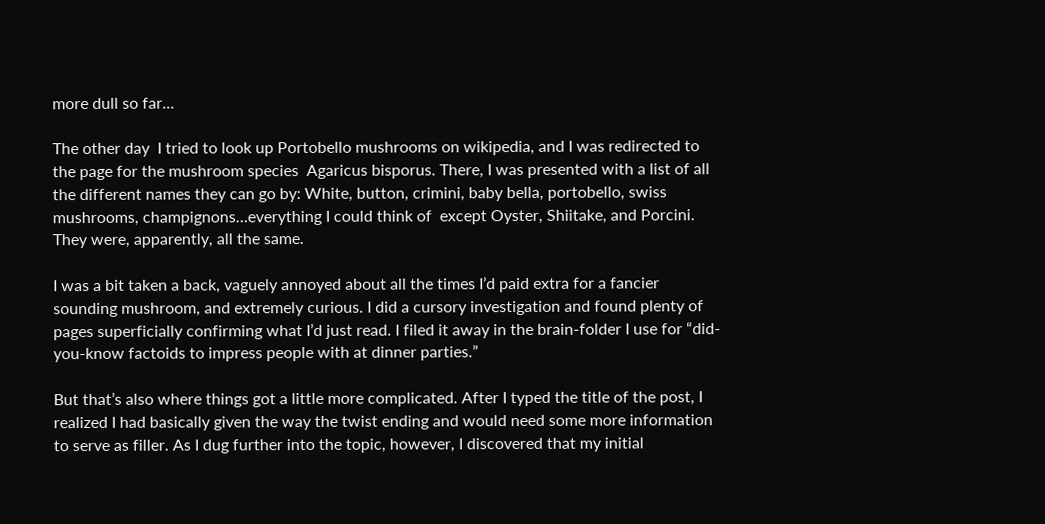more dull so far...

The other day  I tried to look up Portobello mushrooms on wikipedia, and I was redirected to the page for the mushroom species  Agaricus bisporus. There, I was presented with a list of all the different names they can go by: White, button, crimini, baby bella, portobello, swiss mushrooms, champignons…everything I could think of  except Oyster, Shiitake, and Porcini. They were, apparently, all the same.

I was a bit taken a back, vaguely annoyed about all the times I’d paid extra for a fancier sounding mushroom, and extremely curious. I did a cursory investigation and found plenty of pages superficially confirming what I’d just read. I filed it away in the brain-folder I use for “did-you-know factoids to impress people with at dinner parties.”

But that’s also where things got a little more complicated. After I typed the title of the post, I realized I had basically given the way the twist ending and would need some more information to serve as filler. As I dug further into the topic, however, I discovered that my initial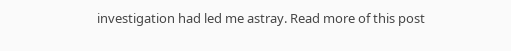investigation had led me astray. Read more of this post